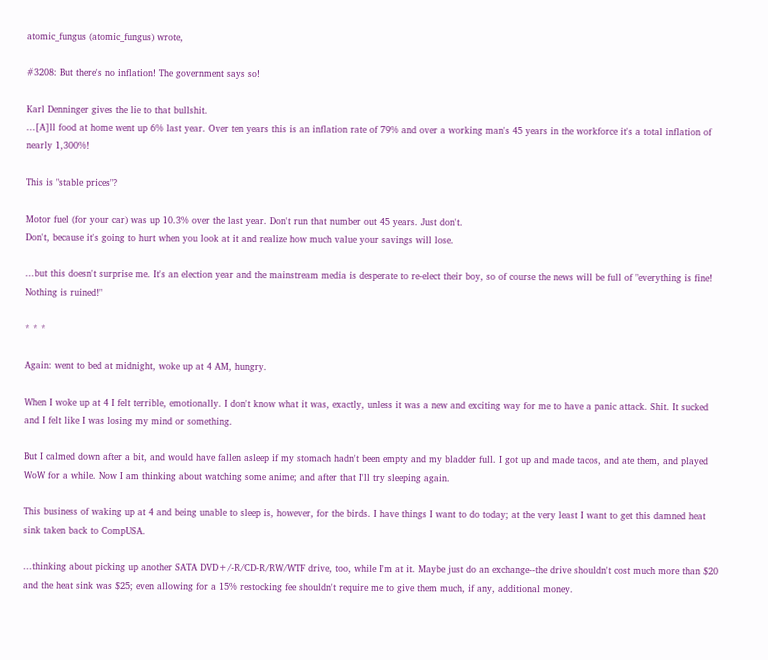atomic_fungus (atomic_fungus) wrote,

#3208: But there's no inflation! The government says so!

Karl Denninger gives the lie to that bullshit.
...[A]ll food at home went up 6% last year. Over ten years this is an inflation rate of 79% and over a working man's 45 years in the workforce it's a total inflation of nearly 1,300%!

This is "stable prices"?

Motor fuel (for your car) was up 10.3% over the last year. Don't run that number out 45 years. Just don't.
Don't, because it's going to hurt when you look at it and realize how much value your savings will lose.

...but this doesn't surprise me. It's an election year and the mainstream media is desperate to re-elect their boy, so of course the news will be full of "everything is fine! Nothing is ruined!"

* * *

Again: went to bed at midnight, woke up at 4 AM, hungry.

When I woke up at 4 I felt terrible, emotionally. I don't know what it was, exactly, unless it was a new and exciting way for me to have a panic attack. Shit. It sucked and I felt like I was losing my mind or something.

But I calmed down after a bit, and would have fallen asleep if my stomach hadn't been empty and my bladder full. I got up and made tacos, and ate them, and played WoW for a while. Now I am thinking about watching some anime; and after that I'll try sleeping again.

This business of waking up at 4 and being unable to sleep is, however, for the birds. I have things I want to do today; at the very least I want to get this damned heat sink taken back to CompUSA.

...thinking about picking up another SATA DVD+/-R/CD-R/RW/WTF drive, too, while I'm at it. Maybe just do an exchange--the drive shouldn't cost much more than $20 and the heat sink was $25; even allowing for a 15% restocking fee shouldn't require me to give them much, if any, additional money.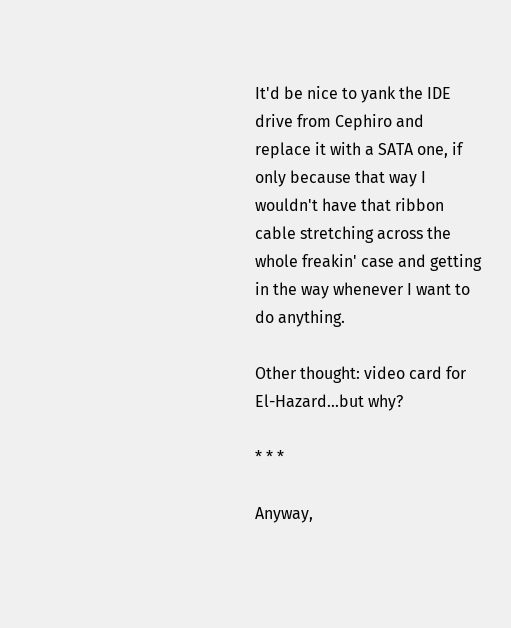It'd be nice to yank the IDE drive from Cephiro and replace it with a SATA one, if only because that way I wouldn't have that ribbon cable stretching across the whole freakin' case and getting in the way whenever I want to do anything.

Other thought: video card for El-Hazard...but why?

* * *

Anyway,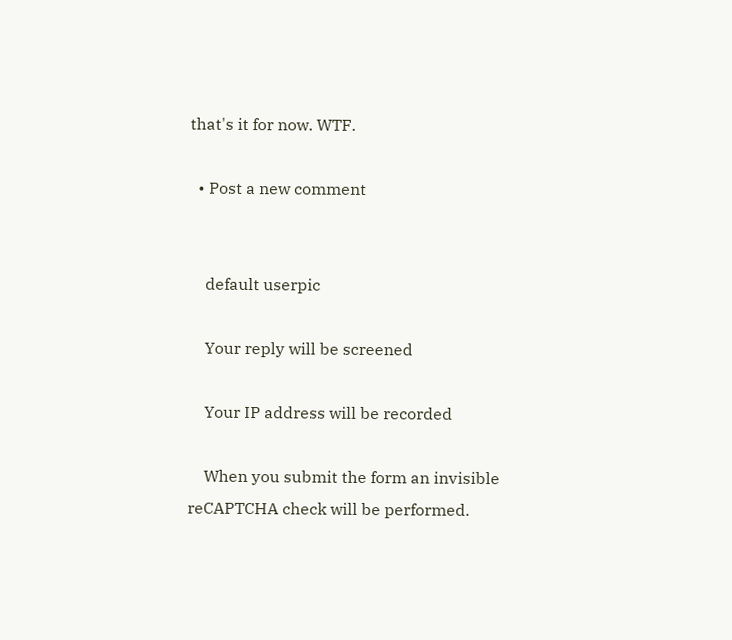that's it for now. WTF.

  • Post a new comment


    default userpic

    Your reply will be screened

    Your IP address will be recorded

    When you submit the form an invisible reCAPTCHA check will be performed.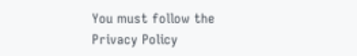You must follow the Privacy Policy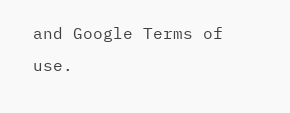and Google Terms of use.